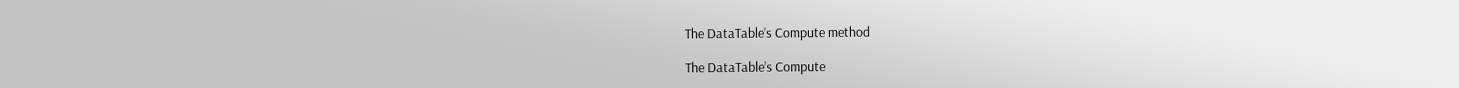The DataTable’s Compute method

The DataTable’s Compute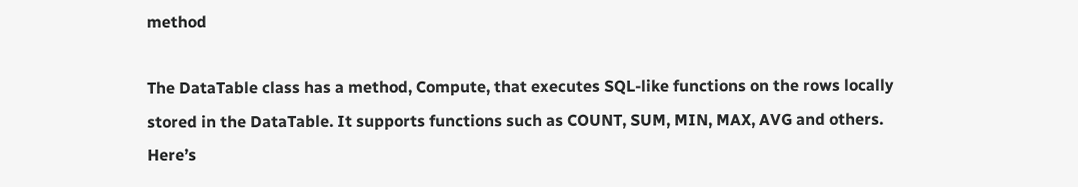method

The DataTable class has a method, Compute, that executes SQL-like functions on the rows locally stored in the DataTable. It supports functions such as COUNT, SUM, MIN, MAX, AVG and others. Here’s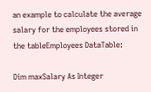an example to calculate the average salary for the employees stored in the tableEmployees DataTable:

Dim maxSalary As Integer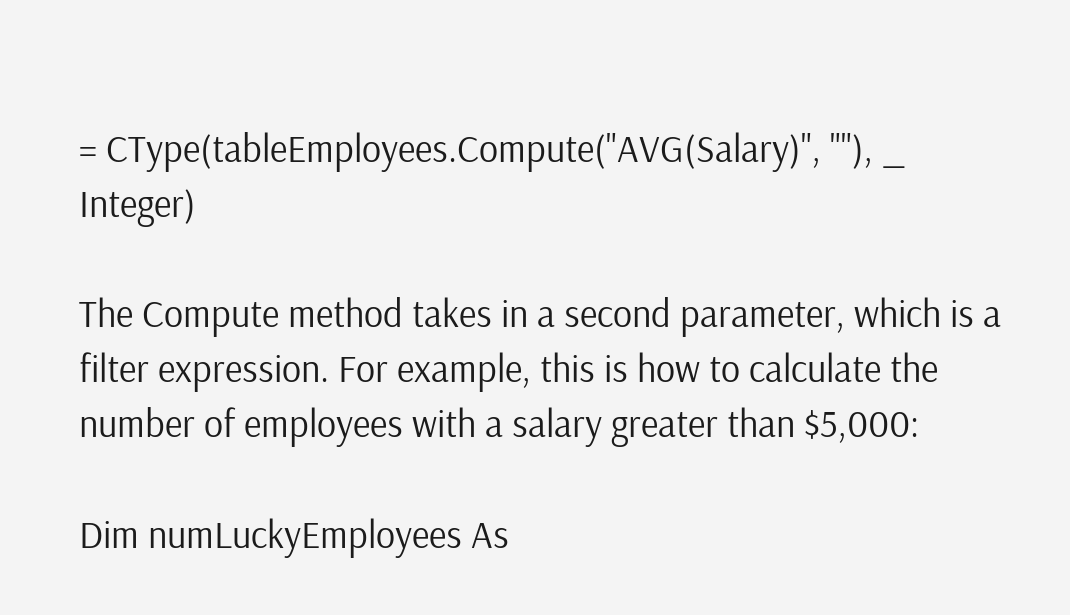= CType(tableEmployees.Compute("AVG(Salary)", ""), _    Integer)

The Compute method takes in a second parameter, which is a filter expression. For example, this is how to calculate the number of employees with a salary greater than $5,000:

Dim numLuckyEmployees As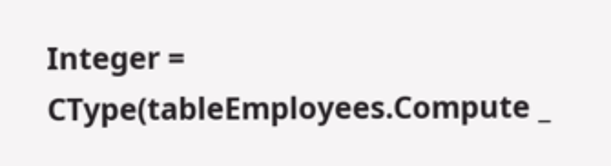Integer = CType(tableEmployees.Compute _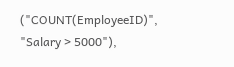("COUNT(EmployeeID)", "Salary > 5000"),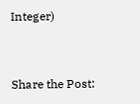Integer)


Share the Post: